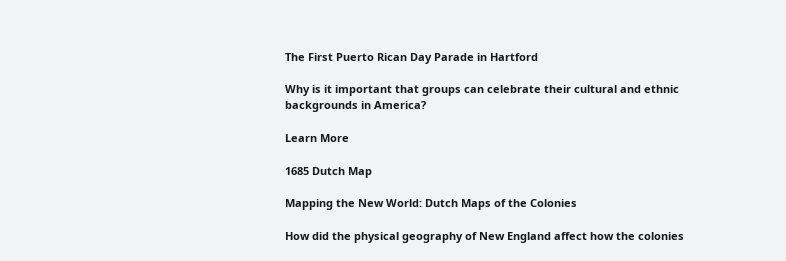The First Puerto Rican Day Parade in Hartford

Why is it important that groups can celebrate their cultural and ethnic backgrounds in America?

Learn More

1685 Dutch Map

Mapping the New World: Dutch Maps of the Colonies

How did the physical geography of New England affect how the colonies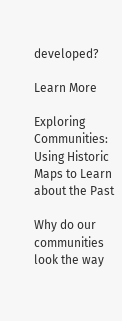developed?

Learn More

Exploring Communities: Using Historic Maps to Learn about the Past

Why do our communities look the way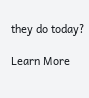they do today?

Learn More